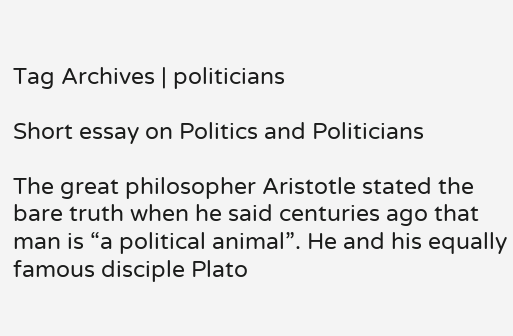Tag Archives | politicians

Short essay on Politics and Politicians

The great philosopher Aristotle stated the bare truth when he said centuries ago that man is “a political animal”. He and his equally famous disciple Plato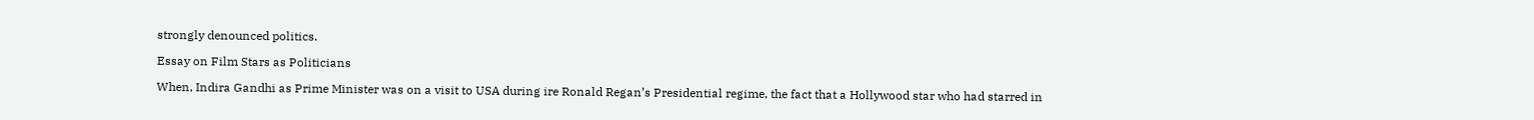strongly denounced politics.

Essay on Film Stars as Politicians

When, Indira Gandhi as Prime Minister was on a visit to USA during ire Ronald Regan’s Presidential regime, the fact that a Hollywood star who had starred in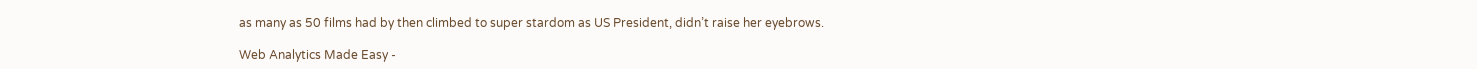as many as 50 films had by then climbed to super stardom as US President, didn’t raise her eyebrows.

Web Analytics Made Easy -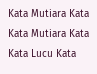Kata Mutiara Kata Kata Mutiara Kata Kata Lucu Kata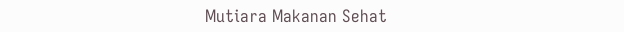Mutiara Makanan Sehat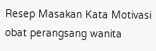Resep Masakan Kata Motivasi obat perangsang wanita